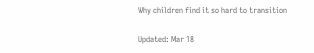Why children find it so hard to transition

Updated: Mar 18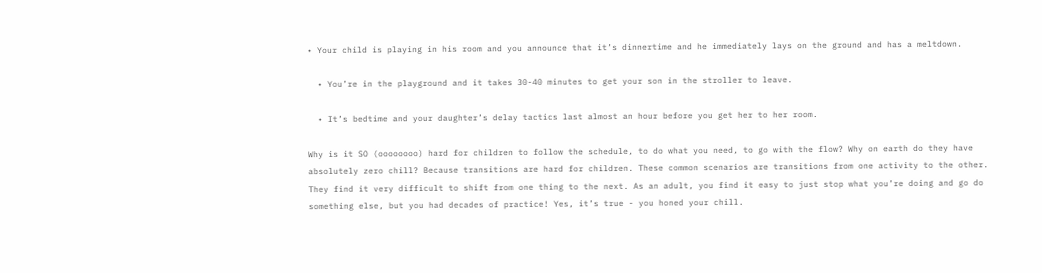• Your child is playing in his room and you announce that it’s dinnertime and he immediately lays on the ground and has a meltdown.

  • You’re in the playground and it takes 30-40 minutes to get your son in the stroller to leave.

  • It’s bedtime and your daughter’s delay tactics last almost an hour before you get her to her room.

Why is it SO (oooooooo) hard for children to follow the schedule, to do what you need, to go with the flow? Why on earth do they have absolutely zero chill? Because transitions are hard for children. These common scenarios are transitions from one activity to the other. They find it very difficult to shift from one thing to the next. As an adult, you find it easy to just stop what you’re doing and go do something else, but you had decades of practice! Yes, it’s true - you honed your chill.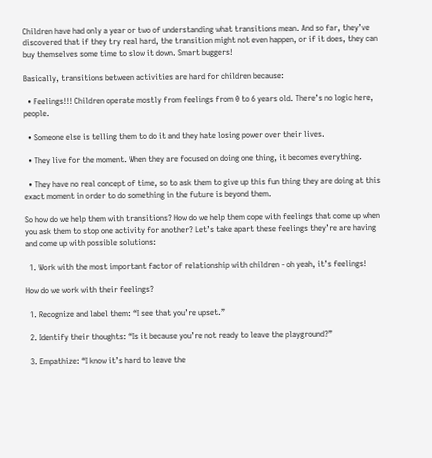Children have had only a year or two of understanding what transitions mean. And so far, they’ve discovered that if they try real hard, the transition might not even happen, or if it does, they can buy themselves some time to slow it down. Smart buggers!

Basically, transitions between activities are hard for children because:

  • Feelings!!! Children operate mostly from feelings from 0 to 6 years old. There’s no logic here, people.

  • Someone else is telling them to do it and they hate losing power over their lives.

  • They live for the moment. When they are focused on doing one thing, it becomes everything.

  • They have no real concept of time, so to ask them to give up this fun thing they are doing at this exact moment in order to do something in the future is beyond them.

So how do we help them with transitions? How do we help them cope with feelings that come up when you ask them to stop one activity for another? Let’s take apart these feelings they’re are having and come up with possible solutions:

  1. Work with the most important factor of relationship with children - oh yeah, it’s feelings!

How do we work with their feelings?

  1. Recognize and label them: “I see that you’re upset.”

  2. Identify their thoughts: “Is it because you’re not ready to leave the playground?”

  3. Empathize: “I know it’s hard to leave the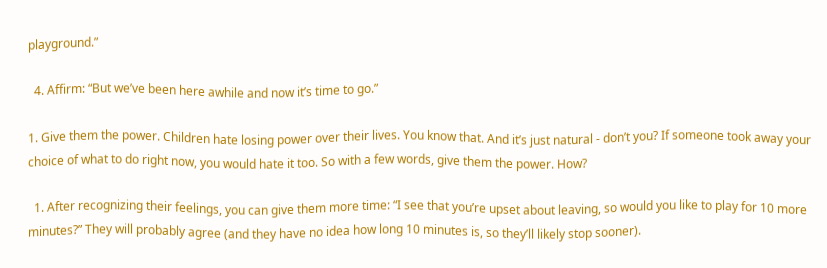playground.”

  4. Affirm: “But we’ve been here awhile and now it’s time to go.”

1. Give them the power. Children hate losing power over their lives. You know that. And it’s just natural - don’t you? If someone took away your choice of what to do right now, you would hate it too. So with a few words, give them the power. How?

  1. After recognizing their feelings, you can give them more time: “I see that you’re upset about leaving, so would you like to play for 10 more minutes?” They will probably agree (and they have no idea how long 10 minutes is, so they’ll likely stop sooner).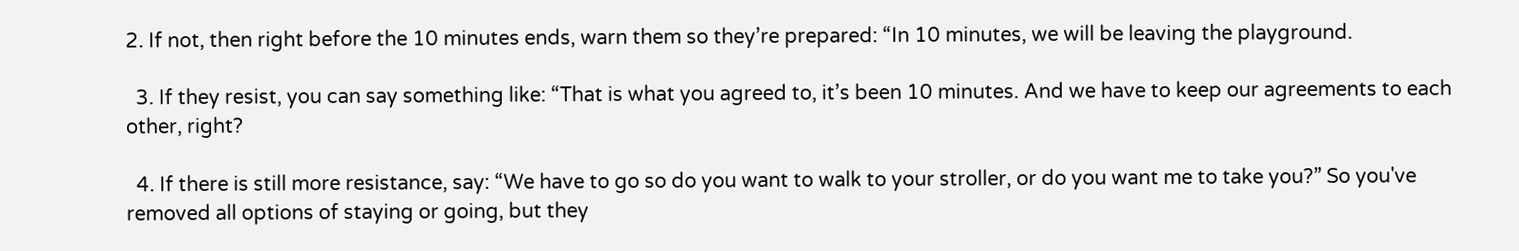2. If not, then right before the 10 minutes ends, warn them so they’re prepared: “In 10 minutes, we will be leaving the playground.

  3. If they resist, you can say something like: “That is what you agreed to, it’s been 10 minutes. And we have to keep our agreements to each other, right?

  4. If there is still more resistance, say: “We have to go so do you want to walk to your stroller, or do you want me to take you?” So you've removed all options of staying or going, but they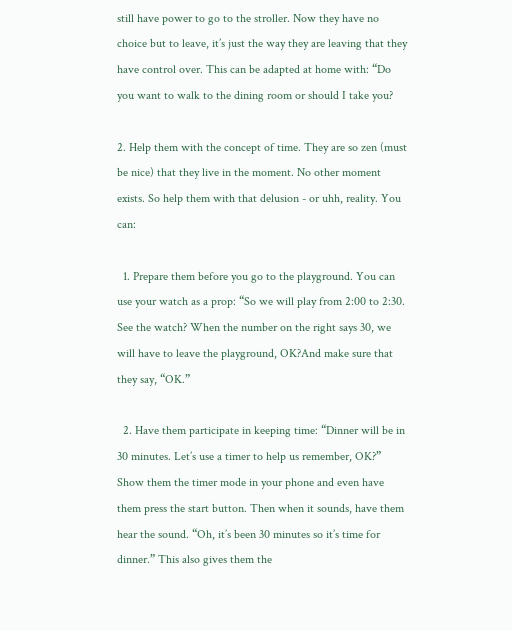still have power to go to the stroller. Now they have no choice but to leave, it’s just the way they are leaving that they have control over. This can be adapted at home with: “Do you want to walk to the dining room or should I take you?

2. Help them with the concept of time. They are so zen (must be nice) that they live in the moment. No other moment exists. So help them with that delusion - or uhh, reality. You can:

  1. Prepare them before you go to the playground. You can use your watch as a prop: “So we will play from 2:00 to 2:30. See the watch? When the number on the right says 30, we will have to leave the playground, OK?And make sure that they say, “OK.”

  2. Have them participate in keeping time: “Dinner will be in 30 minutes. Let’s use a timer to help us remember, OK?” Show them the timer mode in your phone and even have them press the start button. Then when it sounds, have them hear the sound. “Oh, it’s been 30 minutes so it’s time for dinner.” This also gives them the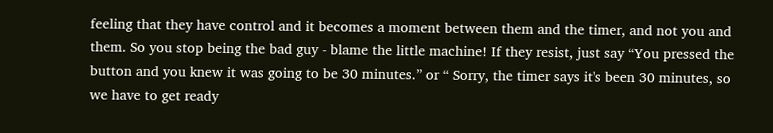feeling that they have control and it becomes a moment between them and the timer, and not you and them. So you stop being the bad guy - blame the little machine! If they resist, just say “You pressed the button and you knew it was going to be 30 minutes.” or “ Sorry, the timer says it's been 30 minutes, so we have to get ready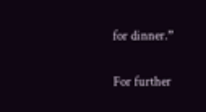for dinner.”

For further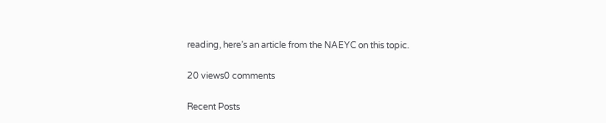reading, here’s an article from the NAEYC on this topic.

20 views0 comments

Recent Posts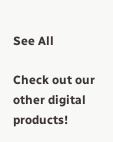See All

Check out our other digital products!